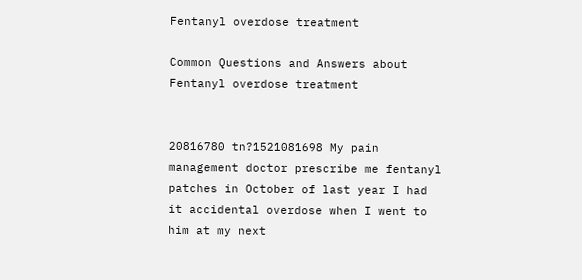Fentanyl overdose treatment

Common Questions and Answers about Fentanyl overdose treatment


20816780 tn?1521081698 My pain management doctor prescribe me fentanyl patches in October of last year I had it accidental overdose when I went to him at my next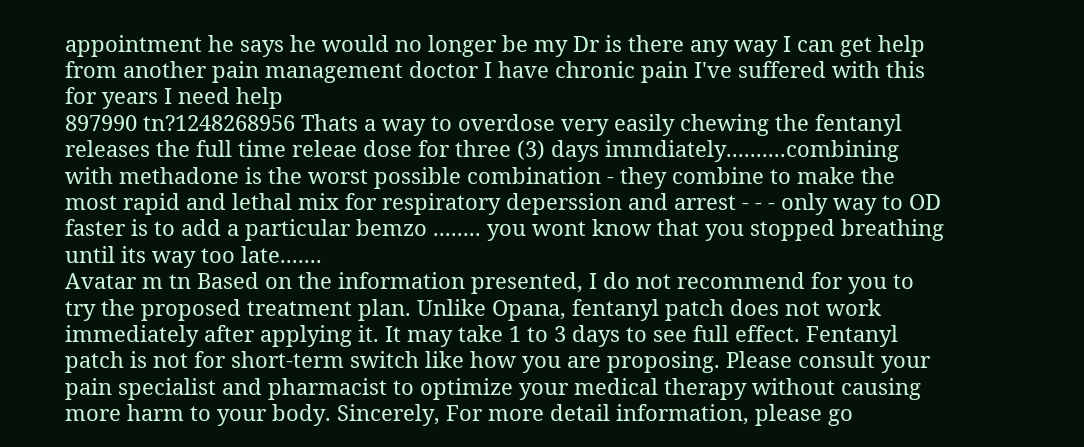appointment he says he would no longer be my Dr is there any way I can get help from another pain management doctor I have chronic pain I've suffered with this for years I need help
897990 tn?1248268956 Thats a way to overdose very easily chewing the fentanyl releases the full time releae dose for three (3) days immdiately..........combining with methadone is the worst possible combination - they combine to make the most rapid and lethal mix for respiratory deperssion and arrest - - - only way to OD faster is to add a particular bemzo ........ you wont know that you stopped breathing until its way too late.......
Avatar m tn Based on the information presented, I do not recommend for you to try the proposed treatment plan. Unlike Opana, fentanyl patch does not work immediately after applying it. It may take 1 to 3 days to see full effect. Fentanyl patch is not for short-term switch like how you are proposing. Please consult your pain specialist and pharmacist to optimize your medical therapy without causing more harm to your body. Sincerely, For more detail information, please go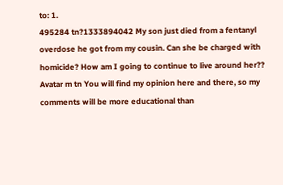to: 1.
495284 tn?1333894042 My son just died from a fentanyl overdose he got from my cousin. Can she be charged with homicide? How am I going to continue to live around her??
Avatar m tn You will find my opinion here and there, so my comments will be more educational than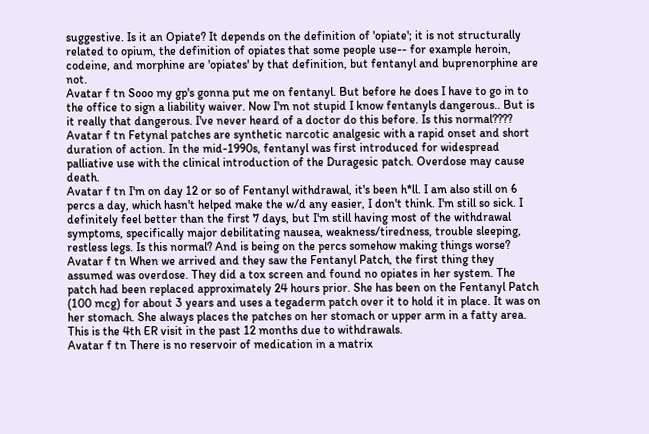suggestive. Is it an Opiate? It depends on the definition of 'opiate'; it is not structurally related to opium, the definition of opiates that some people use-- for example heroin, codeine, and morphine are 'opiates' by that definition, but fentanyl and buprenorphine are not.
Avatar f tn Sooo my gp's gonna put me on fentanyl. But before he does I have to go in to the office to sign a liability waiver. Now I'm not stupid I know fentanyls dangerous.. But is it really that dangerous. I've never heard of a doctor do this before. Is this normal????
Avatar f tn Fetynal patches are synthetic narcotic analgesic with a rapid onset and short duration of action. In the mid-1990s, fentanyl was first introduced for widespread palliative use with the clinical introduction of the Duragesic patch. Overdose may cause death.
Avatar f tn I'm on day 12 or so of Fentanyl withdrawal, it's been h*ll. I am also still on 6 percs a day, which hasn't helped make the w/d any easier, I don't think. I'm still so sick. I definitely feel better than the first 7 days, but I'm still having most of the withdrawal symptoms, specifically major debilitating nausea, weakness/tiredness, trouble sleeping, restless legs. Is this normal? And is being on the percs somehow making things worse?
Avatar f tn When we arrived and they saw the Fentanyl Patch, the first thing they assumed was overdose. They did a tox screen and found no opiates in her system. The patch had been replaced approximately 24 hours prior. She has been on the Fentanyl Patch (100 mcg) for about 3 years and uses a tegaderm patch over it to hold it in place. It was on her stomach. She always places the patches on her stomach or upper arm in a fatty area. This is the 4th ER visit in the past 12 months due to withdrawals.
Avatar f tn There is no reservoir of medication in a matrix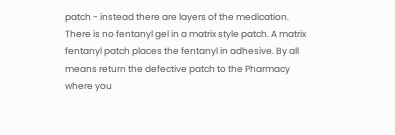patch - instead there are layers of the medication. There is no fentanyl gel in a matrix style patch. A matrix fentanyl patch places the fentanyl in adhesive. By all means return the defective patch to the Pharmacy where you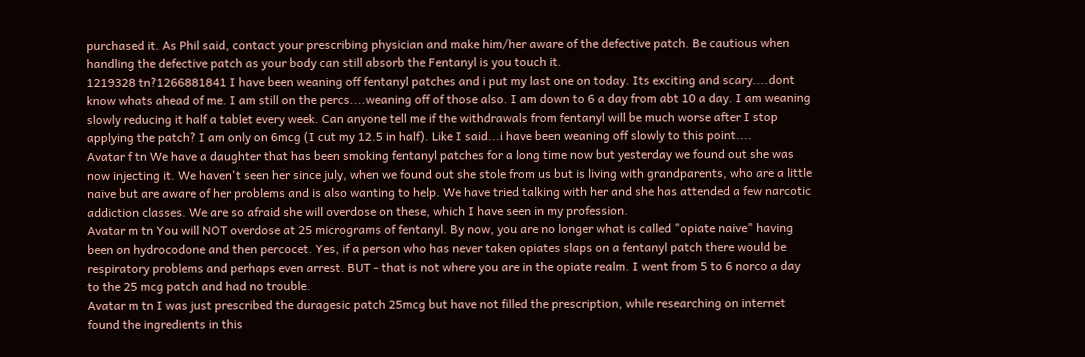purchased it. As Phil said, contact your prescribing physician and make him/her aware of the defective patch. Be cautious when handling the defective patch as your body can still absorb the Fentanyl is you touch it.
1219328 tn?1266881841 I have been weaning off fentanyl patches and i put my last one on today. Its exciting and scary....dont know whats ahead of me. I am still on the percs....weaning off of those also. I am down to 6 a day from abt 10 a day. I am weaning slowly reducing it half a tablet every week. Can anyone tell me if the withdrawals from fentanyl will be much worse after I stop applying the patch? I am only on 6mcg (I cut my 12.5 in half). Like I said...i have been weaning off slowly to this point....
Avatar f tn We have a daughter that has been smoking fentanyl patches for a long time now but yesterday we found out she was now injecting it. We haven't seen her since july, when we found out she stole from us but is living with grandparents, who are a little naive but are aware of her problems and is also wanting to help. We have tried talking with her and she has attended a few narcotic addiction classes. We are so afraid she will overdose on these, which I have seen in my profession.
Avatar m tn You will NOT overdose at 25 micrograms of fentanyl. By now, you are no longer what is called "opiate naive" having been on hydrocodone and then percocet. Yes, if a person who has never taken opiates slaps on a fentanyl patch there would be respiratory problems and perhaps even arrest. BUT - that is not where you are in the opiate realm. I went from 5 to 6 norco a day to the 25 mcg patch and had no trouble.
Avatar m tn I was just prescribed the duragesic patch 25mcg but have not filled the prescription, while researching on internet found the ingredients in this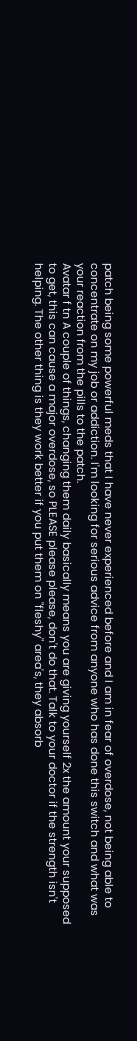patch being some powerful meds that I have never experienced before and I am in fear of overdose, not being able to concentrate on my job or addiction. I'm looking for serious advice from anyone who has done this switch and what was your reaction from the pills to the patch.
Avatar f tn A couple of things, changing them daily basically means you are giving yourself 2x the amount your supposed to get, this can cause a major overdose, so PLEASE please please, don't do that. Talk to your doctor if the strength isn't helping. The other thing is they work better if you put them on "fleshy" area's, they absorb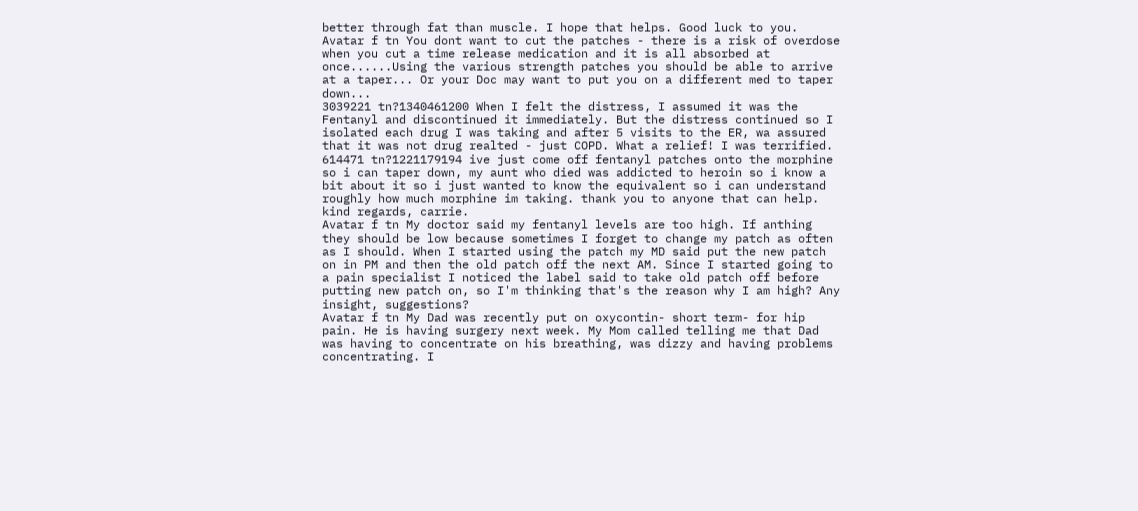better through fat than muscle. I hope that helps. Good luck to you.
Avatar f tn You dont want to cut the patches - there is a risk of overdose when you cut a time release medication and it is all absorbed at once......Using the various strength patches you should be able to arrive at a taper... Or your Doc may want to put you on a different med to taper down...
3039221 tn?1340461200 When I felt the distress, I assumed it was the Fentanyl and discontinued it immediately. But the distress continued so I isolated each drug I was taking and after 5 visits to the ER, wa assured that it was not drug realted - just COPD. What a relief! I was terrified.
614471 tn?1221179194 ive just come off fentanyl patches onto the morphine so i can taper down, my aunt who died was addicted to heroin so i know a bit about it so i just wanted to know the equivalent so i can understand roughly how much morphine im taking. thank you to anyone that can help. kind regards, carrie.
Avatar f tn My doctor said my fentanyl levels are too high. If anthing they should be low because sometimes I forget to change my patch as often as I should. When I started using the patch my MD said put the new patch on in PM and then the old patch off the next AM. Since I started going to a pain specialist I noticed the label said to take old patch off before putting new patch on, so I'm thinking that's the reason why I am high? Any insight, suggestions?
Avatar f tn My Dad was recently put on oxycontin- short term- for hip pain. He is having surgery next week. My Mom called telling me that Dad was having to concentrate on his breathing, was dizzy and having problems concentrating. I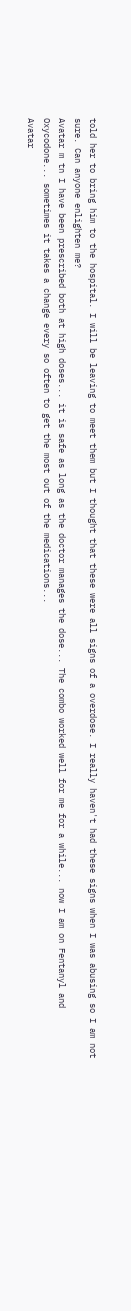told her to bring him to the hospital. I will be leaving to meet them but I thought that these were all signs of a overdose. I really haven't had these signs when I was abusing so I am not sure. Can anyone enlighten me?
Avatar m tn I have been prescribed both at high doses... it is safe as long as the doctor manages the dose... The combo worked well for me for a while... now I am on Fentanyl and Oxycodone... sometimes it takes a change every so often to get the most out of the medications...
Avatar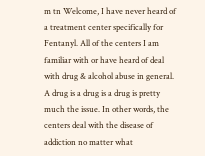m tn Welcome, I have never heard of a treatment center specifically for Fentanyl. All of the centers I am familiar with or have heard of deal with drug & alcohol abuse in general. A drug is a drug is a drug is pretty much the issue. In other words, the centers deal with the disease of addiction no matter what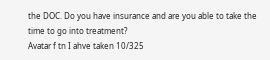the DOC. Do you have insurance and are you able to take the time to go into treatment?
Avatar f tn I ahve taken 10/325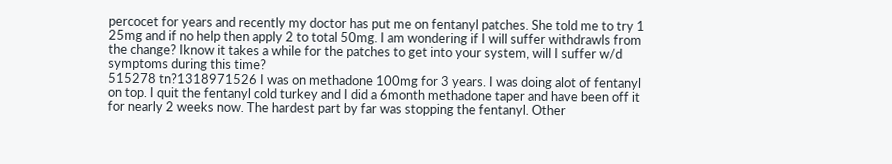percocet for years and recently my doctor has put me on fentanyl patches. She told me to try 1 25mg and if no help then apply 2 to total 50mg. I am wondering if I will suffer withdrawls from the change? Iknow it takes a while for the patches to get into your system, will I suffer w/d symptoms during this time?
515278 tn?1318971526 I was on methadone 100mg for 3 years. I was doing alot of fentanyl on top. I quit the fentanyl cold turkey and I did a 6month methadone taper and have been off it for nearly 2 weeks now. The hardest part by far was stopping the fentanyl. Other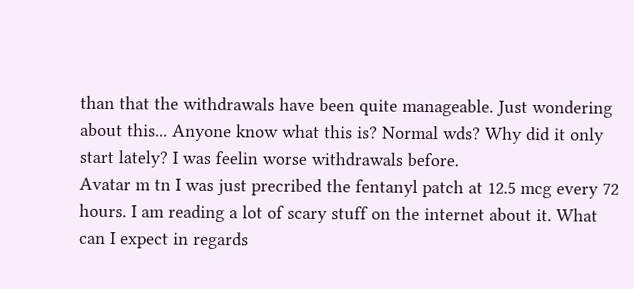than that the withdrawals have been quite manageable. Just wondering about this... Anyone know what this is? Normal wds? Why did it only start lately? I was feelin worse withdrawals before.
Avatar m tn I was just precribed the fentanyl patch at 12.5 mcg every 72 hours. I am reading a lot of scary stuff on the internet about it. What can I expect in regards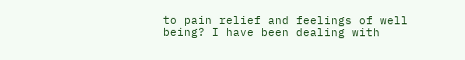to pain relief and feelings of well being? I have been dealing with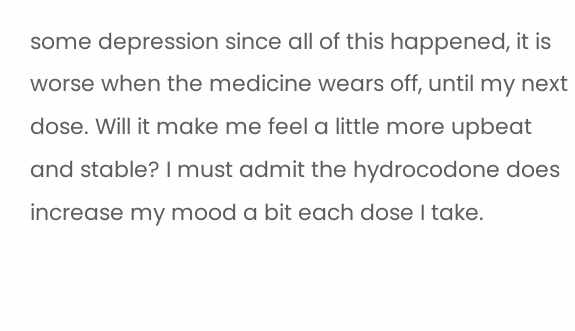some depression since all of this happened, it is worse when the medicine wears off, until my next dose. Will it make me feel a little more upbeat and stable? I must admit the hydrocodone does increase my mood a bit each dose I take.